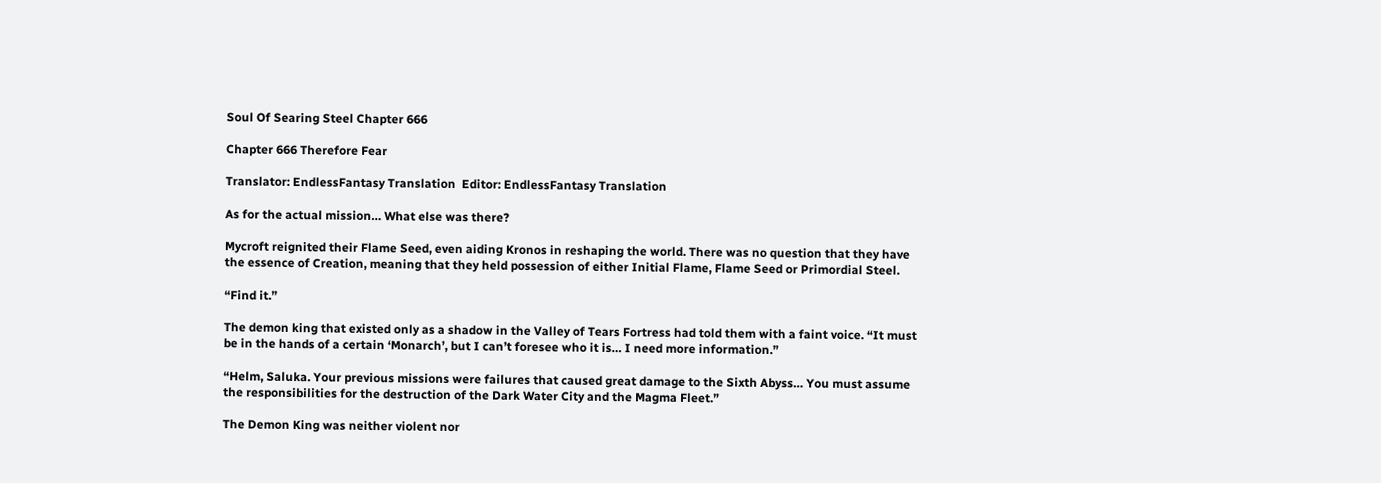Soul Of Searing Steel Chapter 666

Chapter 666 Therefore Fear

Translator: EndlessFantasy Translation  Editor: EndlessFantasy Translation

As for the actual mission… What else was there?

Mycroft reignited their Flame Seed, even aiding Kronos in reshaping the world. There was no question that they have the essence of Creation, meaning that they held possession of either Initial Flame, Flame Seed or Primordial Steel.

“Find it.”

The demon king that existed only as a shadow in the Valley of Tears Fortress had told them with a faint voice. “It must be in the hands of a certain ‘Monarch’, but I can’t foresee who it is… I need more information.”

“Helm, Saluka. Your previous missions were failures that caused great damage to the Sixth Abyss… You must assume the responsibilities for the destruction of the Dark Water City and the Magma Fleet.”

The Demon King was neither violent nor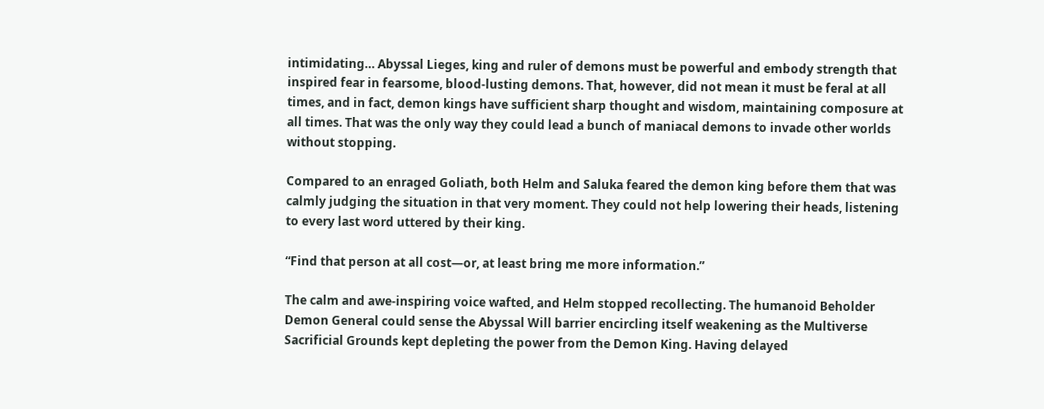intimidating… Abyssal Lieges, king and ruler of demons must be powerful and embody strength that inspired fear in fearsome, blood-lusting demons. That, however, did not mean it must be feral at all times, and in fact, demon kings have sufficient sharp thought and wisdom, maintaining composure at all times. That was the only way they could lead a bunch of maniacal demons to invade other worlds without stopping.

Compared to an enraged Goliath, both Helm and Saluka feared the demon king before them that was calmly judging the situation in that very moment. They could not help lowering their heads, listening to every last word uttered by their king.

“Find that person at all cost—or, at least bring me more information.”

The calm and awe-inspiring voice wafted, and Helm stopped recollecting. The humanoid Beholder Demon General could sense the Abyssal Will barrier encircling itself weakening as the Multiverse Sacrificial Grounds kept depleting the power from the Demon King. Having delayed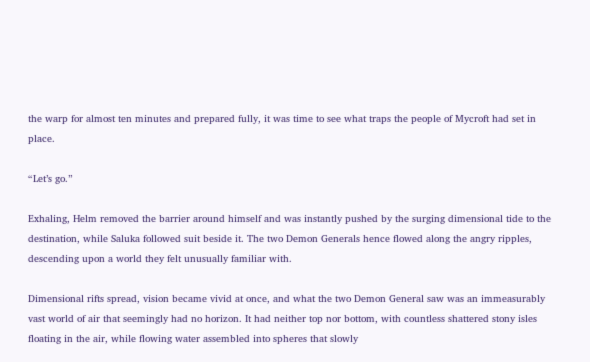the warp for almost ten minutes and prepared fully, it was time to see what traps the people of Mycroft had set in place.

“Let’s go.”

Exhaling, Helm removed the barrier around himself and was instantly pushed by the surging dimensional tide to the destination, while Saluka followed suit beside it. The two Demon Generals hence flowed along the angry ripples, descending upon a world they felt unusually familiar with.

Dimensional rifts spread, vision became vivid at once, and what the two Demon General saw was an immeasurably vast world of air that seemingly had no horizon. It had neither top nor bottom, with countless shattered stony isles floating in the air, while flowing water assembled into spheres that slowly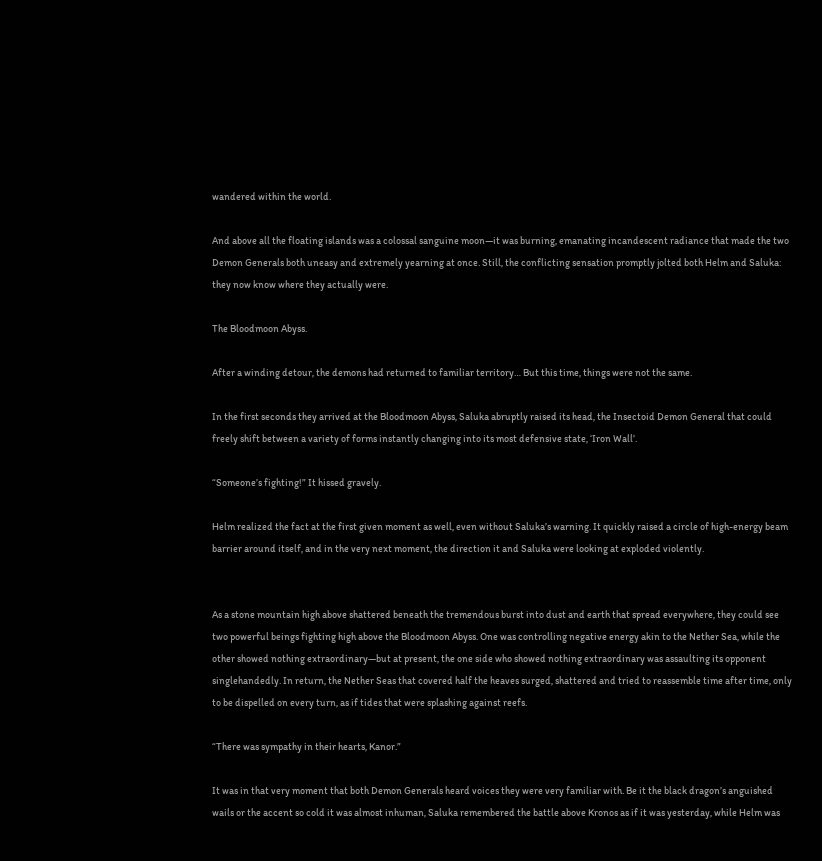wandered within the world.

And above all the floating islands was a colossal sanguine moon—it was burning, emanating incandescent radiance that made the two Demon Generals both uneasy and extremely yearning at once. Still, the conflicting sensation promptly jolted both Helm and Saluka: they now know where they actually were.

The Bloodmoon Abyss.

After a winding detour, the demons had returned to familiar territory… But this time, things were not the same.

In the first seconds they arrived at the Bloodmoon Abyss, Saluka abruptly raised its head, the Insectoid Demon General that could freely shift between a variety of forms instantly changing into its most defensive state, ‘Iron Wall’.

“Someone’s fighting!” It hissed gravely.

Helm realized the fact at the first given moment as well, even without Saluka’s warning. It quickly raised a circle of high-energy beam barrier around itself, and in the very next moment, the direction it and Saluka were looking at exploded violently.


As a stone mountain high above shattered beneath the tremendous burst into dust and earth that spread everywhere, they could see two powerful beings fighting high above the Bloodmoon Abyss. One was controlling negative energy akin to the Nether Sea, while the other showed nothing extraordinary—but at present, the one side who showed nothing extraordinary was assaulting its opponent singlehandedly. In return, the Nether Seas that covered half the heaves surged, shattered and tried to reassemble time after time, only to be dispelled on every turn, as if tides that were splashing against reefs.

“There was sympathy in their hearts, Kanor.”

It was in that very moment that both Demon Generals heard voices they were very familiar with. Be it the black dragon’s anguished wails or the accent so cold it was almost inhuman, Saluka remembered the battle above Kronos as if it was yesterday, while Helm was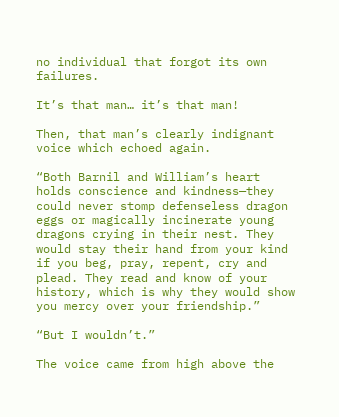no individual that forgot its own failures.

It’s that man… it’s that man!

Then, that man’s clearly indignant voice which echoed again.

“Both Barnil and William’s heart holds conscience and kindness—they could never stomp defenseless dragon eggs or magically incinerate young dragons crying in their nest. They would stay their hand from your kind if you beg, pray, repent, cry and plead. They read and know of your history, which is why they would show you mercy over your friendship.”

“But I wouldn’t.”

The voice came from high above the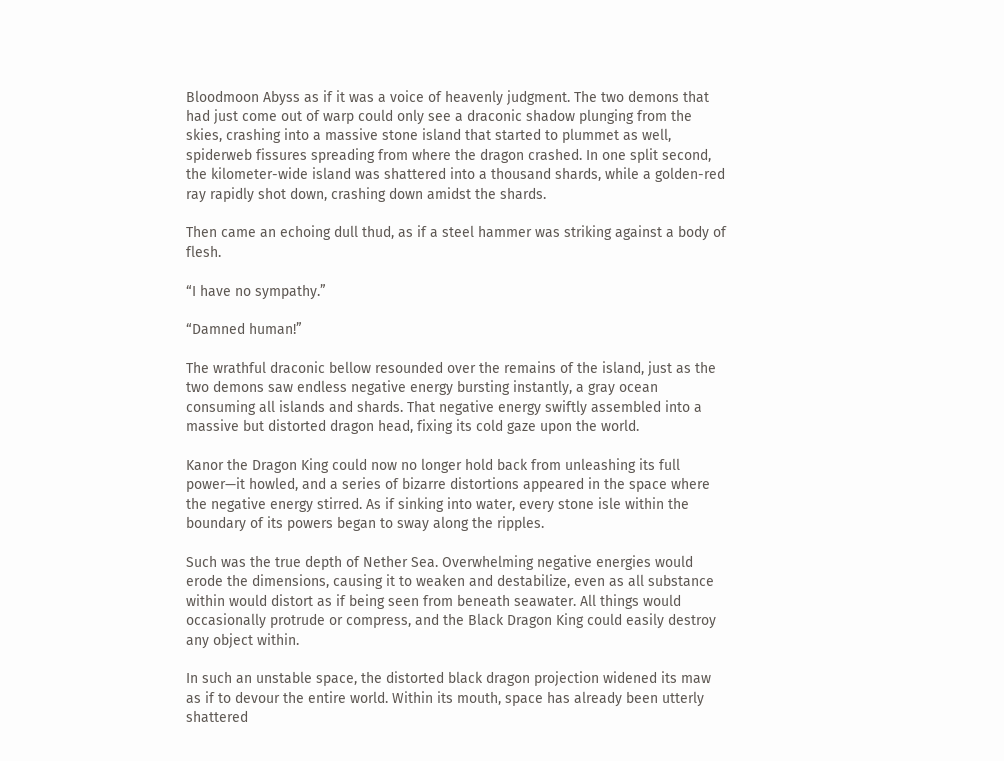Bloodmoon Abyss as if it was a voice of heavenly judgment. The two demons that had just come out of warp could only see a draconic shadow plunging from the skies, crashing into a massive stone island that started to plummet as well, spiderweb fissures spreading from where the dragon crashed. In one split second, the kilometer-wide island was shattered into a thousand shards, while a golden-red ray rapidly shot down, crashing down amidst the shards.

Then came an echoing dull thud, as if a steel hammer was striking against a body of flesh.

“I have no sympathy.”

“Damned human!”

The wrathful draconic bellow resounded over the remains of the island, just as the two demons saw endless negative energy bursting instantly, a gray ocean consuming all islands and shards. That negative energy swiftly assembled into a massive but distorted dragon head, fixing its cold gaze upon the world.

Kanor the Dragon King could now no longer hold back from unleashing its full power—it howled, and a series of bizarre distortions appeared in the space where the negative energy stirred. As if sinking into water, every stone isle within the boundary of its powers began to sway along the ripples.

Such was the true depth of Nether Sea. Overwhelming negative energies would erode the dimensions, causing it to weaken and destabilize, even as all substance within would distort as if being seen from beneath seawater. All things would occasionally protrude or compress, and the Black Dragon King could easily destroy any object within.

In such an unstable space, the distorted black dragon projection widened its maw as if to devour the entire world. Within its mouth, space has already been utterly shattered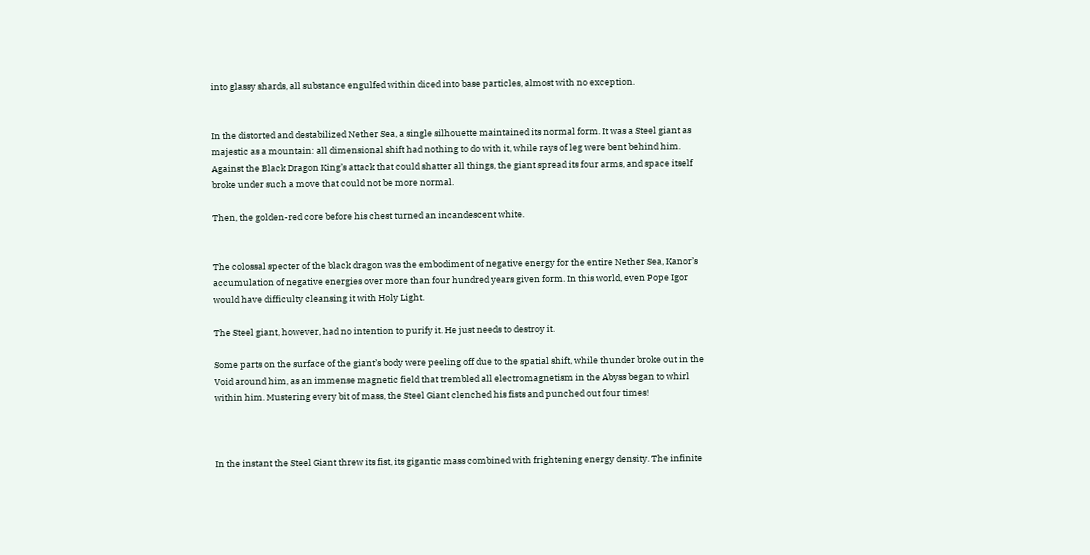into glassy shards, all substance engulfed within diced into base particles, almost with no exception.


In the distorted and destabilized Nether Sea, a single silhouette maintained its normal form. It was a Steel giant as majestic as a mountain: all dimensional shift had nothing to do with it, while rays of leg were bent behind him. Against the Black Dragon King’s attack that could shatter all things, the giant spread its four arms, and space itself broke under such a move that could not be more normal.

Then, the golden-red core before his chest turned an incandescent white.


The colossal specter of the black dragon was the embodiment of negative energy for the entire Nether Sea, Kanor’s accumulation of negative energies over more than four hundred years given form. In this world, even Pope Igor would have difficulty cleansing it with Holy Light.

The Steel giant, however, had no intention to purify it. He just needs to destroy it.

Some parts on the surface of the giant’s body were peeling off due to the spatial shift, while thunder broke out in the Void around him, as an immense magnetic field that trembled all electromagnetism in the Abyss began to whirl within him. Mustering every bit of mass, the Steel Giant clenched his fists and punched out four times!



In the instant the Steel Giant threw its fist, its gigantic mass combined with frightening energy density. The infinite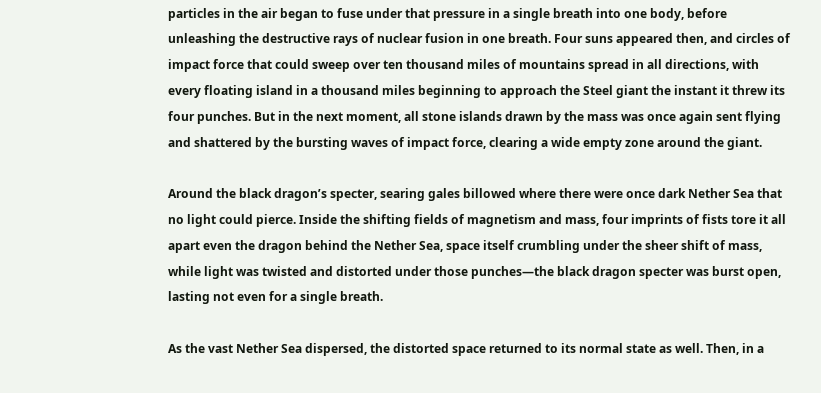particles in the air began to fuse under that pressure in a single breath into one body, before unleashing the destructive rays of nuclear fusion in one breath. Four suns appeared then, and circles of impact force that could sweep over ten thousand miles of mountains spread in all directions, with every floating island in a thousand miles beginning to approach the Steel giant the instant it threw its four punches. But in the next moment, all stone islands drawn by the mass was once again sent flying and shattered by the bursting waves of impact force, clearing a wide empty zone around the giant.

Around the black dragon’s specter, searing gales billowed where there were once dark Nether Sea that no light could pierce. Inside the shifting fields of magnetism and mass, four imprints of fists tore it all apart even the dragon behind the Nether Sea, space itself crumbling under the sheer shift of mass, while light was twisted and distorted under those punches—the black dragon specter was burst open, lasting not even for a single breath.

As the vast Nether Sea dispersed, the distorted space returned to its normal state as well. Then, in a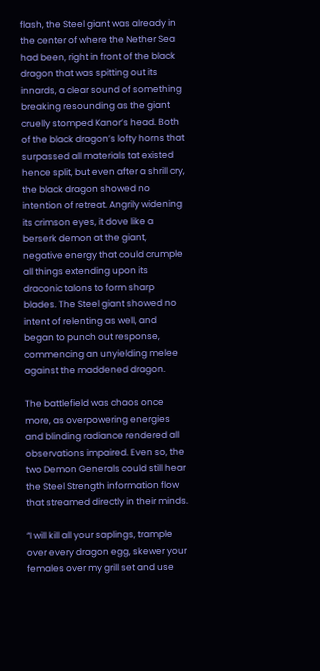flash, the Steel giant was already in the center of where the Nether Sea had been, right in front of the black dragon that was spitting out its innards, a clear sound of something breaking resounding as the giant cruelly stomped Kanor’s head. Both of the black dragon’s lofty horns that surpassed all materials tat existed hence split, but even after a shrill cry, the black dragon showed no intention of retreat. Angrily widening its crimson eyes, it dove like a berserk demon at the giant, negative energy that could crumple all things extending upon its draconic talons to form sharp blades. The Steel giant showed no intent of relenting as well, and began to punch out response, commencing an unyielding melee against the maddened dragon.

The battlefield was chaos once more, as overpowering energies and blinding radiance rendered all observations impaired. Even so, the two Demon Generals could still hear the Steel Strength information flow that streamed directly in their minds.

“I will kill all your saplings, trample over every dragon egg, skewer your females over my grill set and use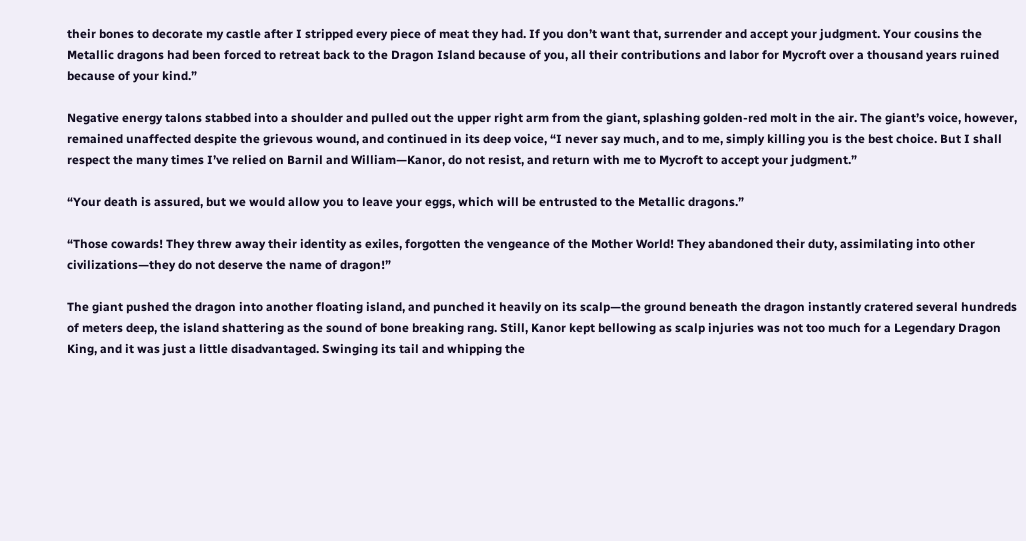their bones to decorate my castle after I stripped every piece of meat they had. If you don’t want that, surrender and accept your judgment. Your cousins the Metallic dragons had been forced to retreat back to the Dragon Island because of you, all their contributions and labor for Mycroft over a thousand years ruined because of your kind.”

Negative energy talons stabbed into a shoulder and pulled out the upper right arm from the giant, splashing golden-red molt in the air. The giant’s voice, however, remained unaffected despite the grievous wound, and continued in its deep voice, “I never say much, and to me, simply killing you is the best choice. But I shall respect the many times I’ve relied on Barnil and William—Kanor, do not resist, and return with me to Mycroft to accept your judgment.”

“Your death is assured, but we would allow you to leave your eggs, which will be entrusted to the Metallic dragons.”

“Those cowards! They threw away their identity as exiles, forgotten the vengeance of the Mother World! They abandoned their duty, assimilating into other civilizations—they do not deserve the name of dragon!”

The giant pushed the dragon into another floating island, and punched it heavily on its scalp—the ground beneath the dragon instantly cratered several hundreds of meters deep, the island shattering as the sound of bone breaking rang. Still, Kanor kept bellowing as scalp injuries was not too much for a Legendary Dragon King, and it was just a little disadvantaged. Swinging its tail and whipping the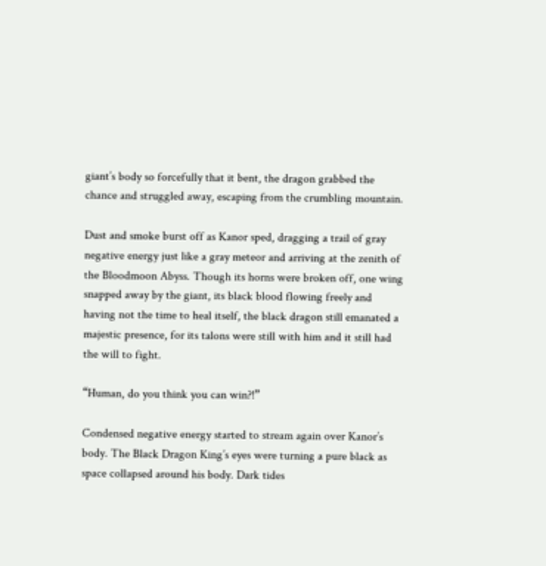giant’s body so forcefully that it bent, the dragon grabbed the chance and struggled away, escaping from the crumbling mountain.

Dust and smoke burst off as Kanor sped, dragging a trail of gray negative energy just like a gray meteor and arriving at the zenith of the Bloodmoon Abyss. Though its horns were broken off, one wing snapped away by the giant, its black blood flowing freely and having not the time to heal itself, the black dragon still emanated a majestic presence, for its talons were still with him and it still had the will to fight.

“Human, do you think you can win?!”

Condensed negative energy started to stream again over Kanor’s body. The Black Dragon King’s eyes were turning a pure black as space collapsed around his body. Dark tides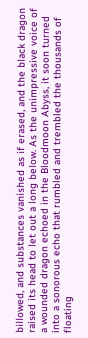billowed, and substances vanished as if erased, and the black dragon raised its head to let out a long below. As the unimpressive voice of a wounded dragon echoed in the Bloodmoon Abyss, it soon turned into a sonorous echo that rumbled and trembled the thousands of floating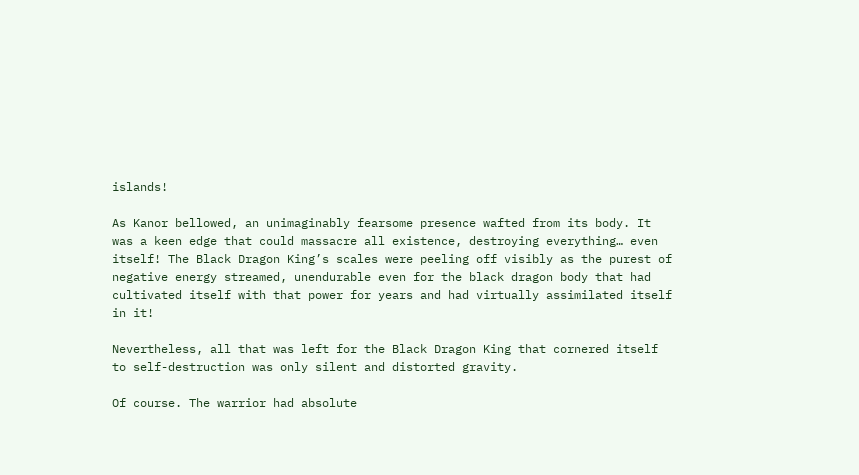islands!

As Kanor bellowed, an unimaginably fearsome presence wafted from its body. It was a keen edge that could massacre all existence, destroying everything… even itself! The Black Dragon King’s scales were peeling off visibly as the purest of negative energy streamed, unendurable even for the black dragon body that had cultivated itself with that power for years and had virtually assimilated itself in it!

Nevertheless, all that was left for the Black Dragon King that cornered itself to self-destruction was only silent and distorted gravity.

Of course. The warrior had absolute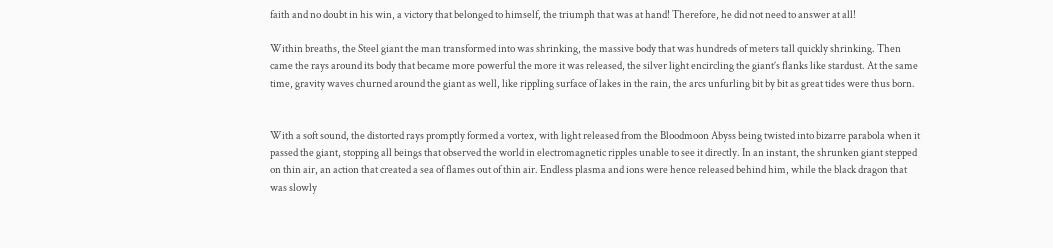faith and no doubt in his win, a victory that belonged to himself, the triumph that was at hand! Therefore, he did not need to answer at all!

Within breaths, the Steel giant the man transformed into was shrinking, the massive body that was hundreds of meters tall quickly shrinking. Then came the rays around its body that became more powerful the more it was released, the silver light encircling the giant’s flanks like stardust. At the same time, gravity waves churned around the giant as well, like rippling surface of lakes in the rain, the arcs unfurling bit by bit as great tides were thus born.


With a soft sound, the distorted rays promptly formed a vortex, with light released from the Bloodmoon Abyss being twisted into bizarre parabola when it passed the giant, stopping all beings that observed the world in electromagnetic ripples unable to see it directly. In an instant, the shrunken giant stepped on thin air, an action that created a sea of flames out of thin air. Endless plasma and ions were hence released behind him, while the black dragon that was slowly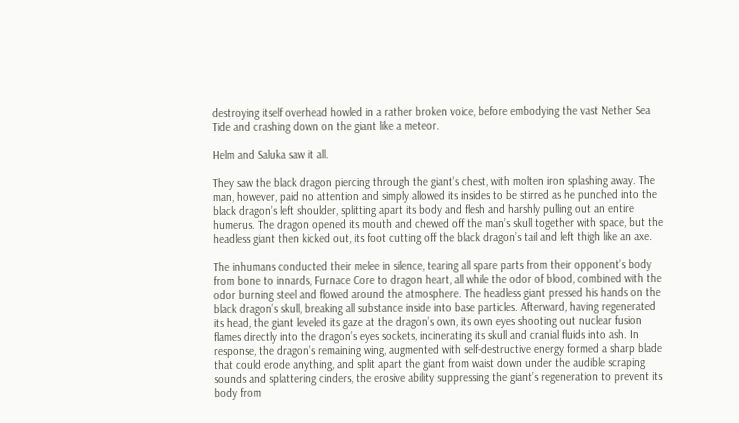destroying itself overhead howled in a rather broken voice, before embodying the vast Nether Sea Tide and crashing down on the giant like a meteor.

Helm and Saluka saw it all.

They saw the black dragon piercing through the giant’s chest, with molten iron splashing away. The man, however, paid no attention and simply allowed its insides to be stirred as he punched into the black dragon’s left shoulder, splitting apart its body and flesh and harshly pulling out an entire humerus. The dragon opened its mouth and chewed off the man’s skull together with space, but the headless giant then kicked out, its foot cutting off the black dragon’s tail and left thigh like an axe.

The inhumans conducted their melee in silence, tearing all spare parts from their opponent’s body from bone to innards, Furnace Core to dragon heart, all while the odor of blood, combined with the odor burning steel and flowed around the atmosphere. The headless giant pressed his hands on the black dragon’s skull, breaking all substance inside into base particles. Afterward, having regenerated its head, the giant leveled its gaze at the dragon’s own, its own eyes shooting out nuclear fusion flames directly into the dragon’s eyes sockets, incinerating its skull and cranial fluids into ash. In response, the dragon’s remaining wing, augmented with self-destructive energy formed a sharp blade that could erode anything, and split apart the giant from waist down under the audible scraping sounds and splattering cinders, the erosive ability suppressing the giant’s regeneration to prevent its body from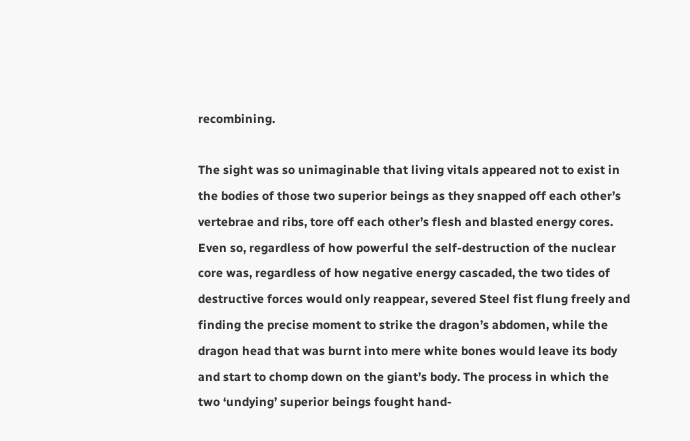recombining.

The sight was so unimaginable that living vitals appeared not to exist in the bodies of those two superior beings as they snapped off each other’s vertebrae and ribs, tore off each other’s flesh and blasted energy cores. Even so, regardless of how powerful the self-destruction of the nuclear core was, regardless of how negative energy cascaded, the two tides of destructive forces would only reappear, severed Steel fist flung freely and finding the precise moment to strike the dragon’s abdomen, while the dragon head that was burnt into mere white bones would leave its body and start to chomp down on the giant’s body. The process in which the two ‘undying’ superior beings fought hand-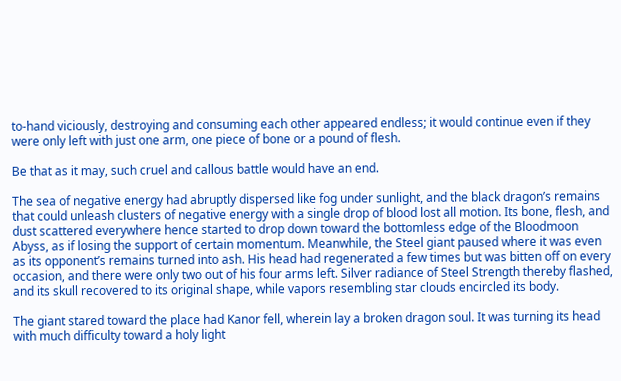to-hand viciously, destroying and consuming each other appeared endless; it would continue even if they were only left with just one arm, one piece of bone or a pound of flesh.

Be that as it may, such cruel and callous battle would have an end.

The sea of negative energy had abruptly dispersed like fog under sunlight, and the black dragon’s remains that could unleash clusters of negative energy with a single drop of blood lost all motion. Its bone, flesh, and dust scattered everywhere hence started to drop down toward the bottomless edge of the Bloodmoon Abyss, as if losing the support of certain momentum. Meanwhile, the Steel giant paused where it was even as its opponent’s remains turned into ash. His head had regenerated a few times but was bitten off on every occasion, and there were only two out of his four arms left. Silver radiance of Steel Strength thereby flashed, and its skull recovered to its original shape, while vapors resembling star clouds encircled its body.

The giant stared toward the place had Kanor fell, wherein lay a broken dragon soul. It was turning its head with much difficulty toward a holy light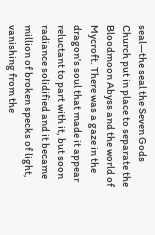seal—the seal the Seven Gods Church put in place to separate the Bloodmoon Abyss and the world of Mycroft. There was a gaze in the dragon’s soul that made it appear reluctant to part with it, but soon radiance solidified and it became million of broken specks of light, vanishing from the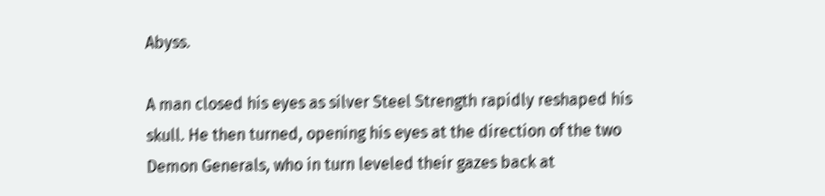Abyss.

A man closed his eyes as silver Steel Strength rapidly reshaped his skull. He then turned, opening his eyes at the direction of the two Demon Generals, who in turn leveled their gazes back at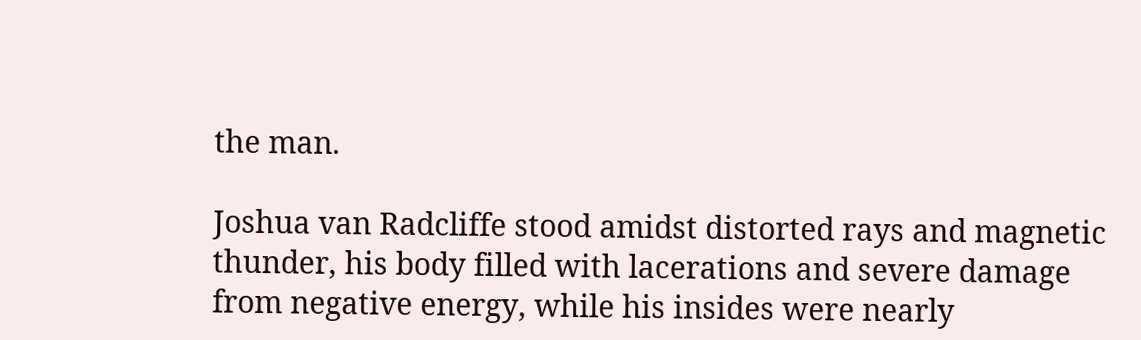the man.

Joshua van Radcliffe stood amidst distorted rays and magnetic thunder, his body filled with lacerations and severe damage from negative energy, while his insides were nearly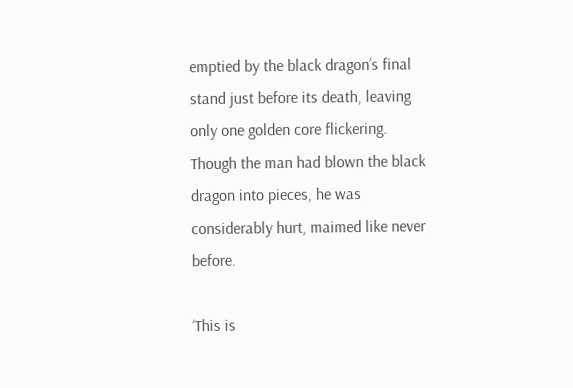emptied by the black dragon’s final stand just before its death, leaving only one golden core flickering. Though the man had blown the black dragon into pieces, he was considerably hurt, maimed like never before.

‘This is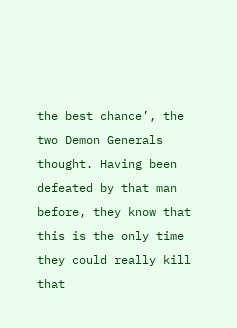the best chance’, the two Demon Generals thought. Having been defeated by that man before, they know that this is the only time they could really kill that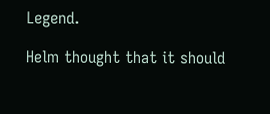Legend.

Helm thought that it should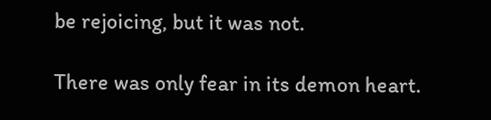be rejoicing, but it was not.

There was only fear in its demon heart.